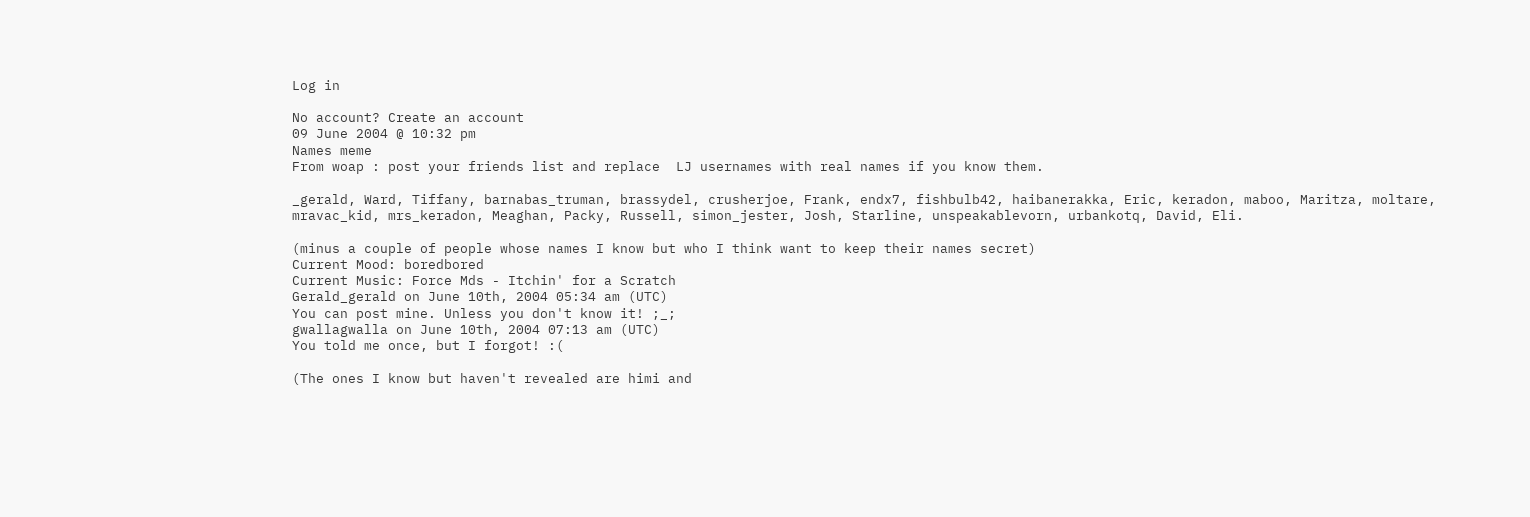Log in

No account? Create an account
09 June 2004 @ 10:32 pm
Names meme
From woap : post your friends list and replace  LJ usernames with real names if you know them.

_gerald, Ward, Tiffany, barnabas_truman, brassydel, crusherjoe, Frank, endx7, fishbulb42, haibanerakka, Eric, keradon, maboo, Maritza, moltare, mravac_kid, mrs_keradon, Meaghan, Packy, Russell, simon_jester, Josh, Starline, unspeakablevorn, urbankotq, David, Eli.

(minus a couple of people whose names I know but who I think want to keep their names secret)
Current Mood: boredbored
Current Music: Force Mds - Itchin' for a Scratch
Gerald_gerald on June 10th, 2004 05:34 am (UTC)
You can post mine. Unless you don't know it! ;_;
gwallagwalla on June 10th, 2004 07:13 am (UTC)
You told me once, but I forgot! :(

(The ones I know but haven't revealed are himi and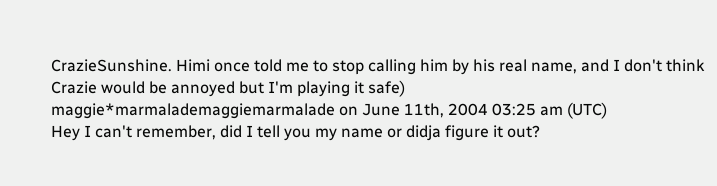CrazieSunshine. Himi once told me to stop calling him by his real name, and I don't think Crazie would be annoyed but I'm playing it safe)
maggie*marmalademaggiemarmalade on June 11th, 2004 03:25 am (UTC)
Hey I can't remember, did I tell you my name or didja figure it out?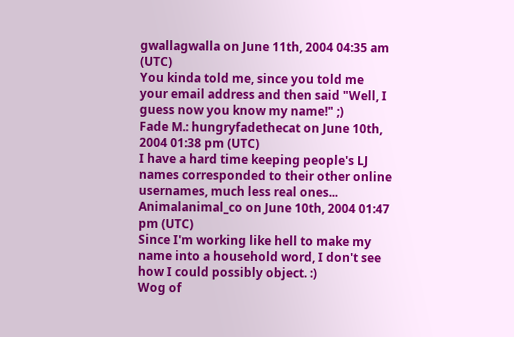gwallagwalla on June 11th, 2004 04:35 am (UTC)
You kinda told me, since you told me your email address and then said "Well, I guess now you know my name!" ;)
Fade M.: hungryfadethecat on June 10th, 2004 01:38 pm (UTC)
I have a hard time keeping people's LJ names corresponded to their other online usernames, much less real ones...
Animalanimal_co on June 10th, 2004 01:47 pm (UTC)
Since I'm working like hell to make my name into a household word, I don't see how I could possibly object. :)
Wog of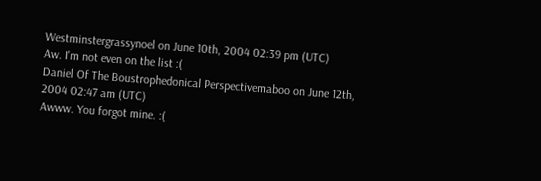Westminstergrassynoel on June 10th, 2004 02:39 pm (UTC)
Aw. I'm not even on the list :(
Daniel Of The Boustrophedonical Perspectivemaboo on June 12th, 2004 02:47 am (UTC)
Awww. You forgot mine. :(